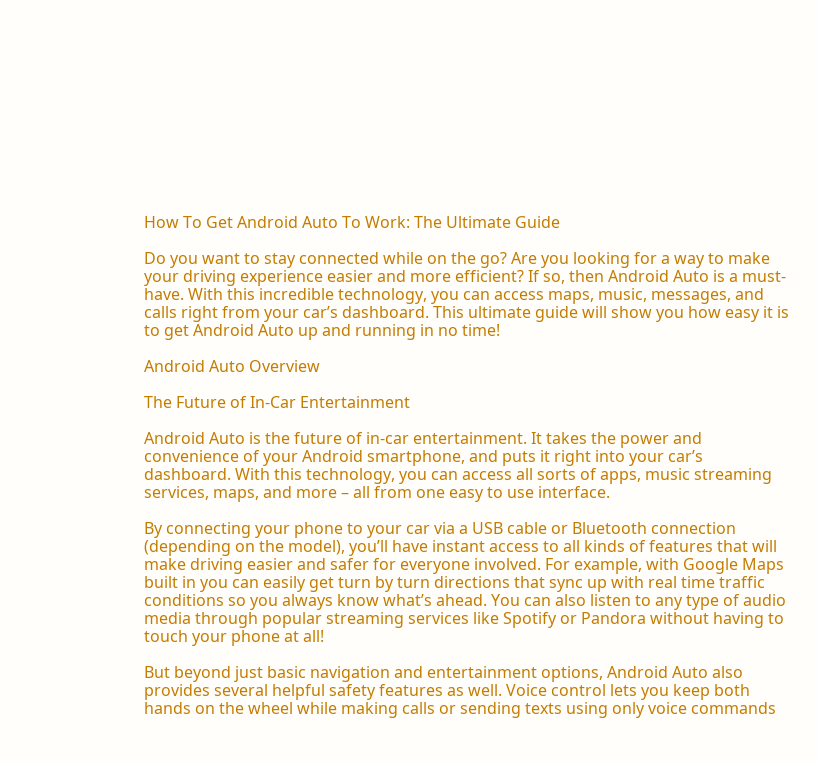How To Get Android Auto To Work: The Ultimate Guide

Do you want to stay connected while on the go? Are you looking for a way to make your driving experience easier and more efficient? If so, then Android Auto is a must-have. With this incredible technology, you can access maps, music, messages, and calls right from your car’s dashboard. This ultimate guide will show you how easy it is to get Android Auto up and running in no time!

Android Auto Overview

The Future of In-Car Entertainment

Android Auto is the future of in-car entertainment. It takes the power and convenience of your Android smartphone, and puts it right into your car’s dashboard. With this technology, you can access all sorts of apps, music streaming services, maps, and more – all from one easy to use interface.

By connecting your phone to your car via a USB cable or Bluetooth connection (depending on the model), you’ll have instant access to all kinds of features that will make driving easier and safer for everyone involved. For example, with Google Maps built in you can easily get turn by turn directions that sync up with real time traffic conditions so you always know what’s ahead. You can also listen to any type of audio media through popular streaming services like Spotify or Pandora without having to touch your phone at all!

But beyond just basic navigation and entertainment options, Android Auto also provides several helpful safety features as well. Voice control lets you keep both hands on the wheel while making calls or sending texts using only voice commands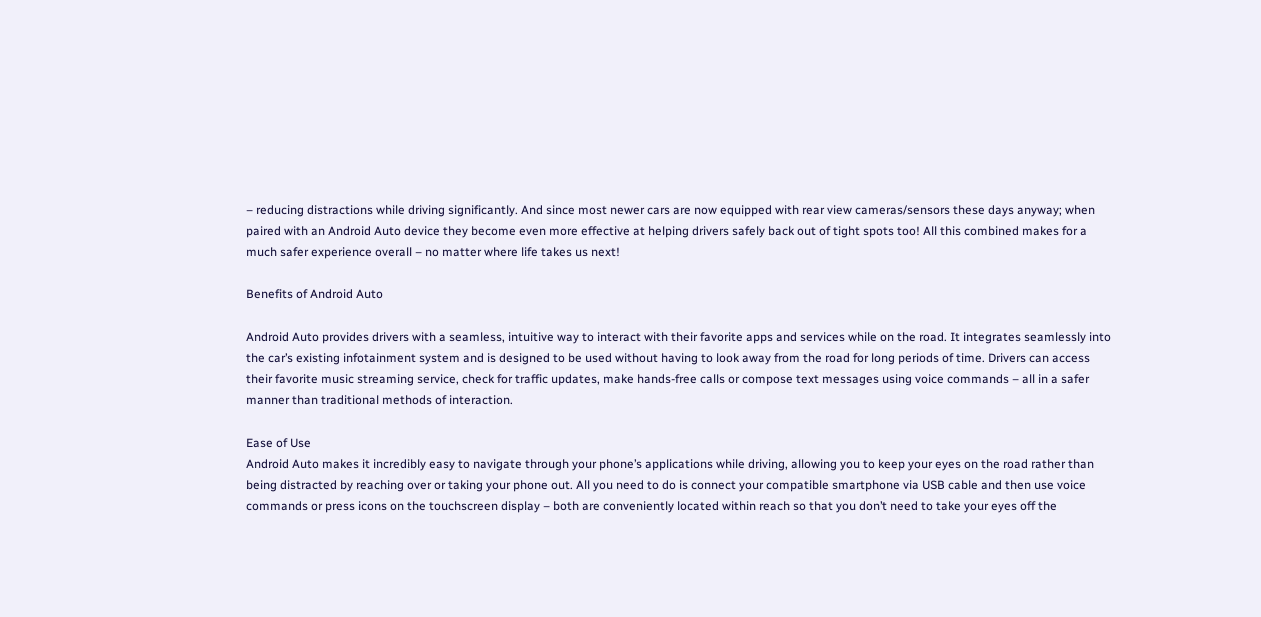– reducing distractions while driving significantly. And since most newer cars are now equipped with rear view cameras/sensors these days anyway; when paired with an Android Auto device they become even more effective at helping drivers safely back out of tight spots too! All this combined makes for a much safer experience overall – no matter where life takes us next!

Benefits of Android Auto

Android Auto provides drivers with a seamless, intuitive way to interact with their favorite apps and services while on the road. It integrates seamlessly into the car’s existing infotainment system and is designed to be used without having to look away from the road for long periods of time. Drivers can access their favorite music streaming service, check for traffic updates, make hands-free calls or compose text messages using voice commands – all in a safer manner than traditional methods of interaction.

Ease of Use
Android Auto makes it incredibly easy to navigate through your phone’s applications while driving, allowing you to keep your eyes on the road rather than being distracted by reaching over or taking your phone out. All you need to do is connect your compatible smartphone via USB cable and then use voice commands or press icons on the touchscreen display – both are conveniently located within reach so that you don’t need to take your eyes off the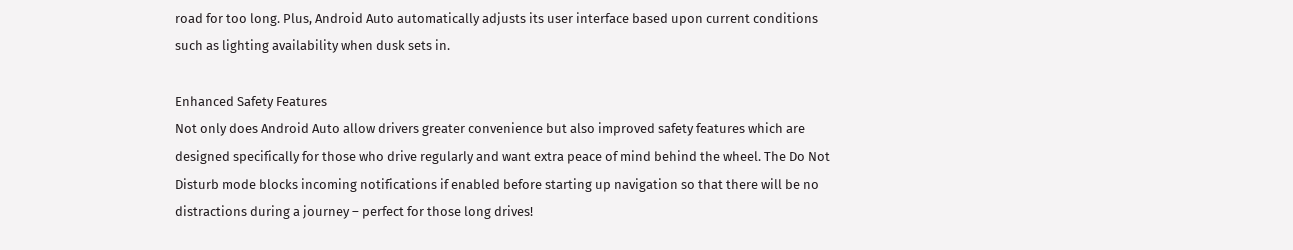road for too long. Plus, Android Auto automatically adjusts its user interface based upon current conditions such as lighting availability when dusk sets in.

Enhanced Safety Features
Not only does Android Auto allow drivers greater convenience but also improved safety features which are designed specifically for those who drive regularly and want extra peace of mind behind the wheel. The Do Not Disturb mode blocks incoming notifications if enabled before starting up navigation so that there will be no distractions during a journey – perfect for those long drives!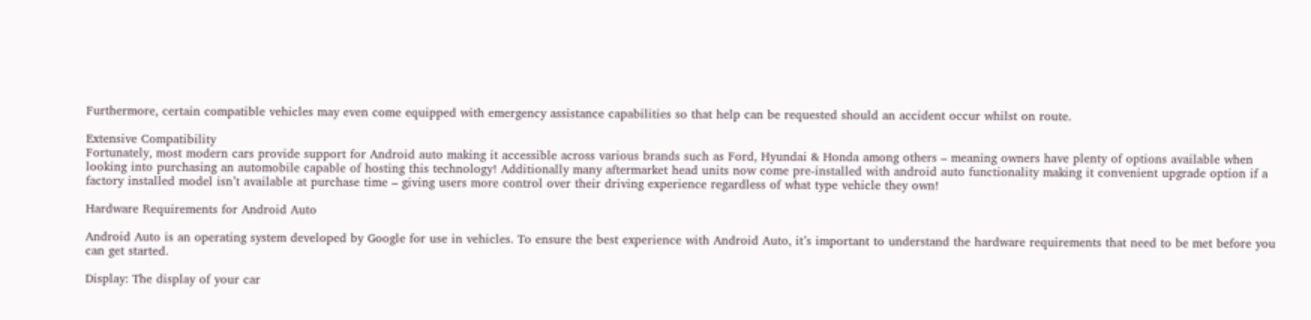Furthermore, certain compatible vehicles may even come equipped with emergency assistance capabilities so that help can be requested should an accident occur whilst on route.

Extensive Compatibility
Fortunately, most modern cars provide support for Android auto making it accessible across various brands such as Ford, Hyundai & Honda among others – meaning owners have plenty of options available when looking into purchasing an automobile capable of hosting this technology! Additionally many aftermarket head units now come pre-installed with android auto functionality making it convenient upgrade option if a factory installed model isn’t available at purchase time – giving users more control over their driving experience regardless of what type vehicle they own!

Hardware Requirements for Android Auto

Android Auto is an operating system developed by Google for use in vehicles. To ensure the best experience with Android Auto, it’s important to understand the hardware requirements that need to be met before you can get started.

Display: The display of your car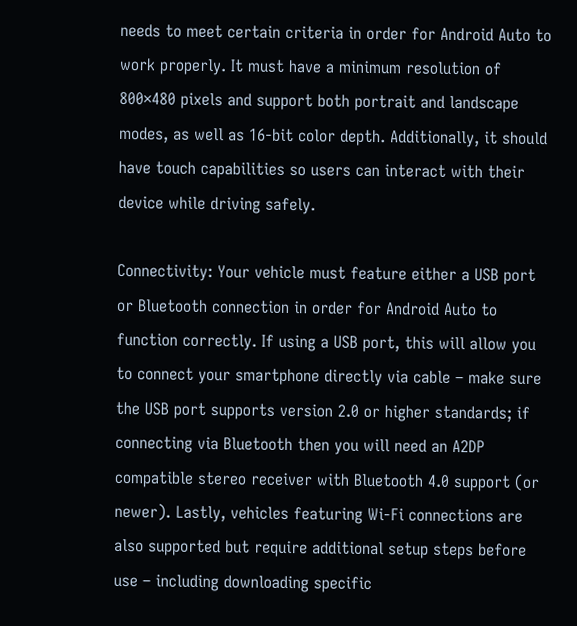needs to meet certain criteria in order for Android Auto to work properly. It must have a minimum resolution of 800×480 pixels and support both portrait and landscape modes, as well as 16-bit color depth. Additionally, it should have touch capabilities so users can interact with their device while driving safely.

Connectivity: Your vehicle must feature either a USB port or Bluetooth connection in order for Android Auto to function correctly. If using a USB port, this will allow you to connect your smartphone directly via cable – make sure the USB port supports version 2.0 or higher standards; if connecting via Bluetooth then you will need an A2DP compatible stereo receiver with Bluetooth 4.0 support (or newer). Lastly, vehicles featuring Wi-Fi connections are also supported but require additional setup steps before use – including downloading specific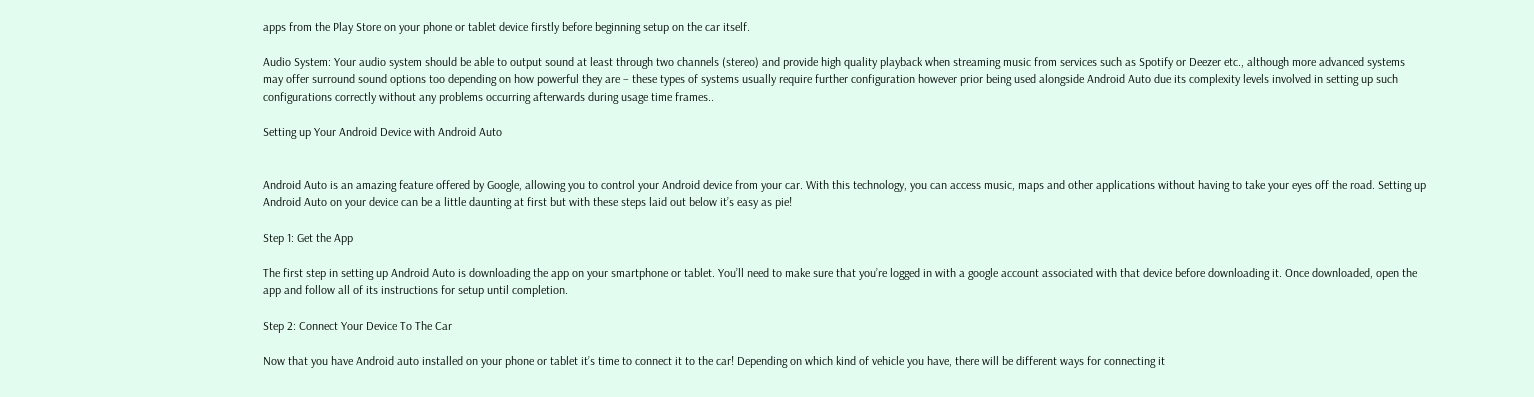apps from the Play Store on your phone or tablet device firstly before beginning setup on the car itself.

Audio System: Your audio system should be able to output sound at least through two channels (stereo) and provide high quality playback when streaming music from services such as Spotify or Deezer etc., although more advanced systems may offer surround sound options too depending on how powerful they are – these types of systems usually require further configuration however prior being used alongside Android Auto due its complexity levels involved in setting up such configurations correctly without any problems occurring afterwards during usage time frames..

Setting up Your Android Device with Android Auto


Android Auto is an amazing feature offered by Google, allowing you to control your Android device from your car. With this technology, you can access music, maps and other applications without having to take your eyes off the road. Setting up Android Auto on your device can be a little daunting at first but with these steps laid out below it’s easy as pie!

Step 1: Get the App

The first step in setting up Android Auto is downloading the app on your smartphone or tablet. You’ll need to make sure that you’re logged in with a google account associated with that device before downloading it. Once downloaded, open the app and follow all of its instructions for setup until completion.

Step 2: Connect Your Device To The Car

Now that you have Android auto installed on your phone or tablet it’s time to connect it to the car! Depending on which kind of vehicle you have, there will be different ways for connecting it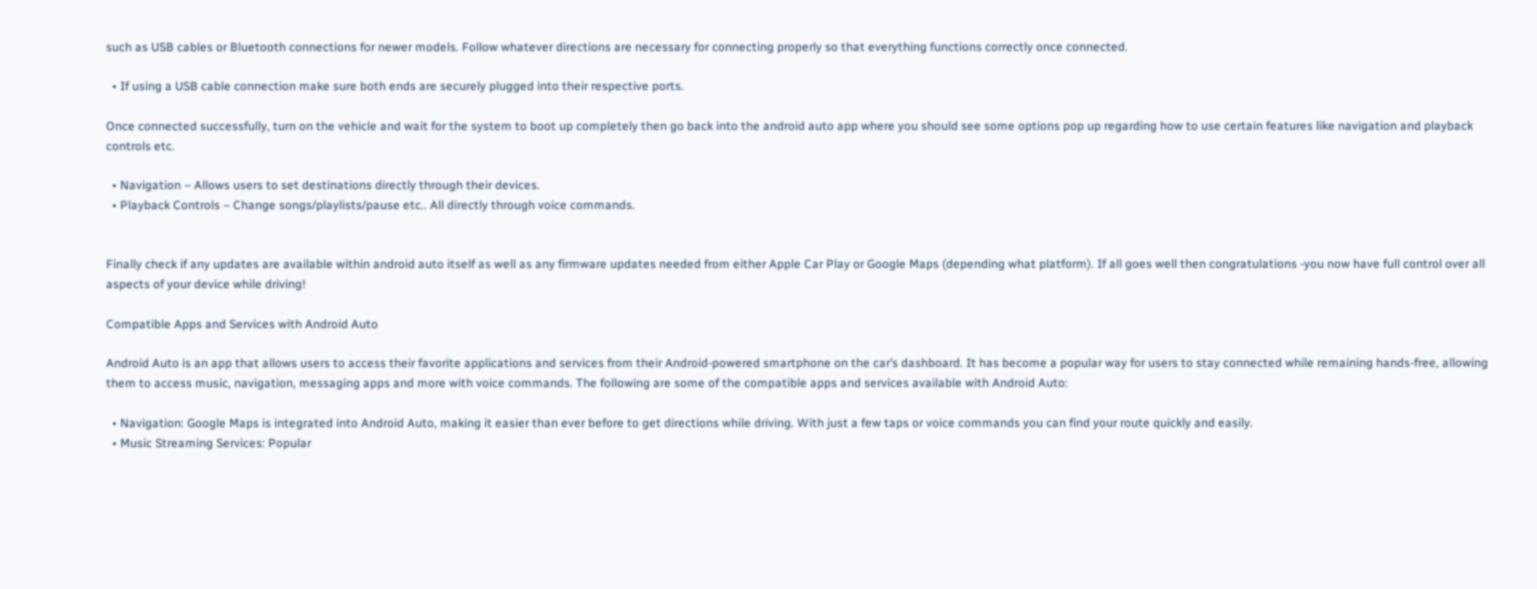such as USB cables or Bluetooth connections for newer models. Follow whatever directions are necessary for connecting properly so that everything functions correctly once connected.

  • If using a USB cable connection make sure both ends are securely plugged into their respective ports.

Once connected successfully, turn on the vehicle and wait for the system to boot up completely then go back into the android auto app where you should see some options pop up regarding how to use certain features like navigation and playback controls etc.

  • Navigation – Allows users to set destinations directly through their devices.
  • Playback Controls – Change songs/playlists/pause etc.. All directly through voice commands.


Finally check if any updates are available within android auto itself as well as any firmware updates needed from either Apple Car Play or Google Maps (depending what platform). If all goes well then congratulations -you now have full control over all aspects of your device while driving!

Compatible Apps and Services with Android Auto

Android Auto is an app that allows users to access their favorite applications and services from their Android-powered smartphone on the car’s dashboard. It has become a popular way for users to stay connected while remaining hands-free, allowing them to access music, navigation, messaging apps and more with voice commands. The following are some of the compatible apps and services available with Android Auto:

  • Navigation: Google Maps is integrated into Android Auto, making it easier than ever before to get directions while driving. With just a few taps or voice commands you can find your route quickly and easily.
  • Music Streaming Services: Popular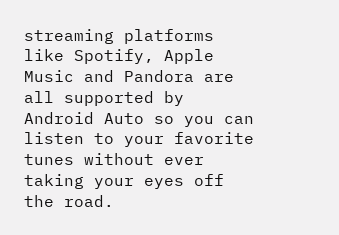streaming platforms like Spotify, Apple Music and Pandora are all supported by Android Auto so you can listen to your favorite tunes without ever taking your eyes off the road.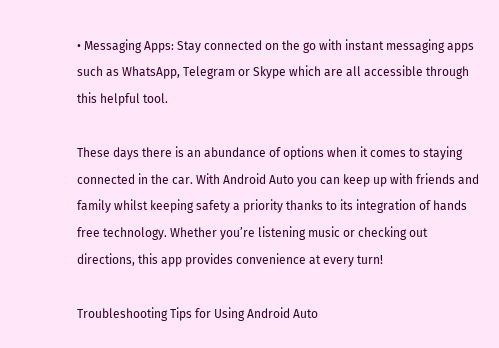• Messaging Apps: Stay connected on the go with instant messaging apps such as WhatsApp, Telegram or Skype which are all accessible through this helpful tool.

These days there is an abundance of options when it comes to staying connected in the car. With Android Auto you can keep up with friends and family whilst keeping safety a priority thanks to its integration of hands free technology. Whether you’re listening music or checking out directions, this app provides convenience at every turn!

Troubleshooting Tips for Using Android Auto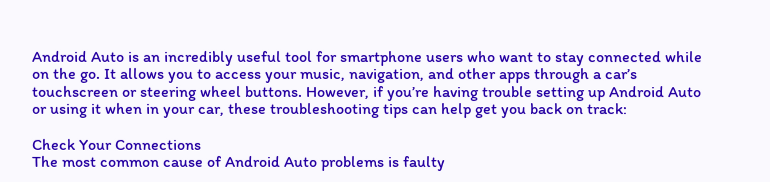Android Auto is an incredibly useful tool for smartphone users who want to stay connected while on the go. It allows you to access your music, navigation, and other apps through a car’s touchscreen or steering wheel buttons. However, if you’re having trouble setting up Android Auto or using it when in your car, these troubleshooting tips can help get you back on track:

Check Your Connections
The most common cause of Android Auto problems is faulty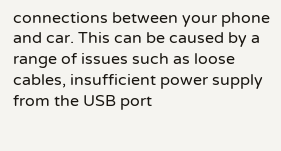connections between your phone and car. This can be caused by a range of issues such as loose cables, insufficient power supply from the USB port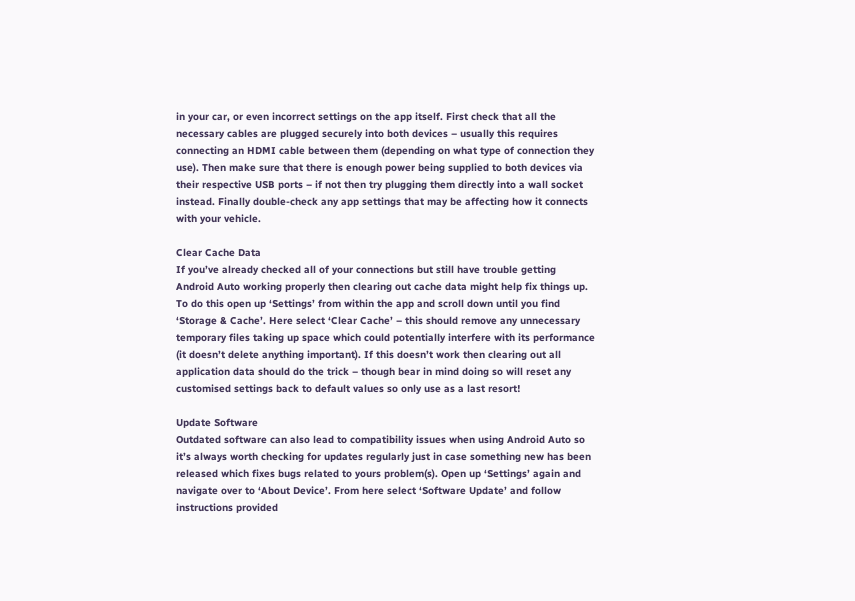in your car, or even incorrect settings on the app itself. First check that all the necessary cables are plugged securely into both devices – usually this requires connecting an HDMI cable between them (depending on what type of connection they use). Then make sure that there is enough power being supplied to both devices via their respective USB ports – if not then try plugging them directly into a wall socket instead. Finally double-check any app settings that may be affecting how it connects with your vehicle.

Clear Cache Data
If you’ve already checked all of your connections but still have trouble getting Android Auto working properly then clearing out cache data might help fix things up. To do this open up ‘Settings’ from within the app and scroll down until you find ‘Storage & Cache’. Here select ‘Clear Cache’ – this should remove any unnecessary temporary files taking up space which could potentially interfere with its performance (it doesn’t delete anything important). If this doesn’t work then clearing out all application data should do the trick – though bear in mind doing so will reset any customised settings back to default values so only use as a last resort!

Update Software
Outdated software can also lead to compatibility issues when using Android Auto so it’s always worth checking for updates regularly just in case something new has been released which fixes bugs related to yours problem(s). Open up ‘Settings’ again and navigate over to ‘About Device’. From here select ‘Software Update’ and follow instructions provided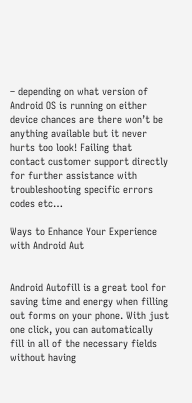– depending on what version of Android OS is running on either device chances are there won’t be anything available but it never hurts too look! Failing that contact customer support directly for further assistance with troubleshooting specific errors codes etc…

Ways to Enhance Your Experience with Android Aut


Android Autofill is a great tool for saving time and energy when filling out forms on your phone. With just one click, you can automatically fill in all of the necessary fields without having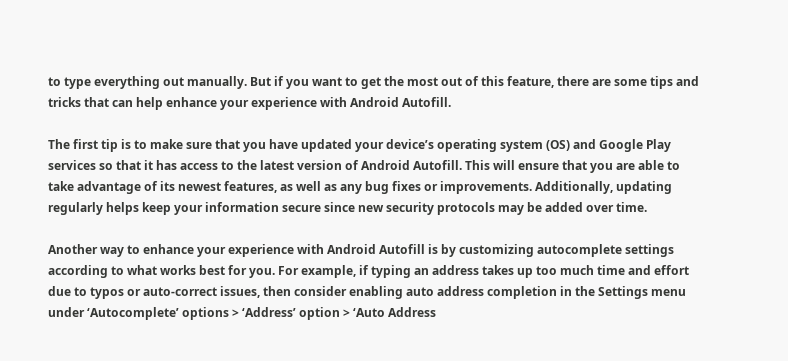to type everything out manually. But if you want to get the most out of this feature, there are some tips and tricks that can help enhance your experience with Android Autofill.

The first tip is to make sure that you have updated your device’s operating system (OS) and Google Play services so that it has access to the latest version of Android Autofill. This will ensure that you are able to take advantage of its newest features, as well as any bug fixes or improvements. Additionally, updating regularly helps keep your information secure since new security protocols may be added over time.

Another way to enhance your experience with Android Autofill is by customizing autocomplete settings according to what works best for you. For example, if typing an address takes up too much time and effort due to typos or auto-correct issues, then consider enabling auto address completion in the Settings menu under ‘Autocomplete’ options > ‘Address’ option > ‘Auto Address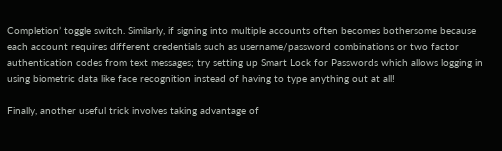Completion’ toggle switch. Similarly, if signing into multiple accounts often becomes bothersome because each account requires different credentials such as username/password combinations or two factor authentication codes from text messages; try setting up Smart Lock for Passwords which allows logging in using biometric data like face recognition instead of having to type anything out at all!

Finally, another useful trick involves taking advantage of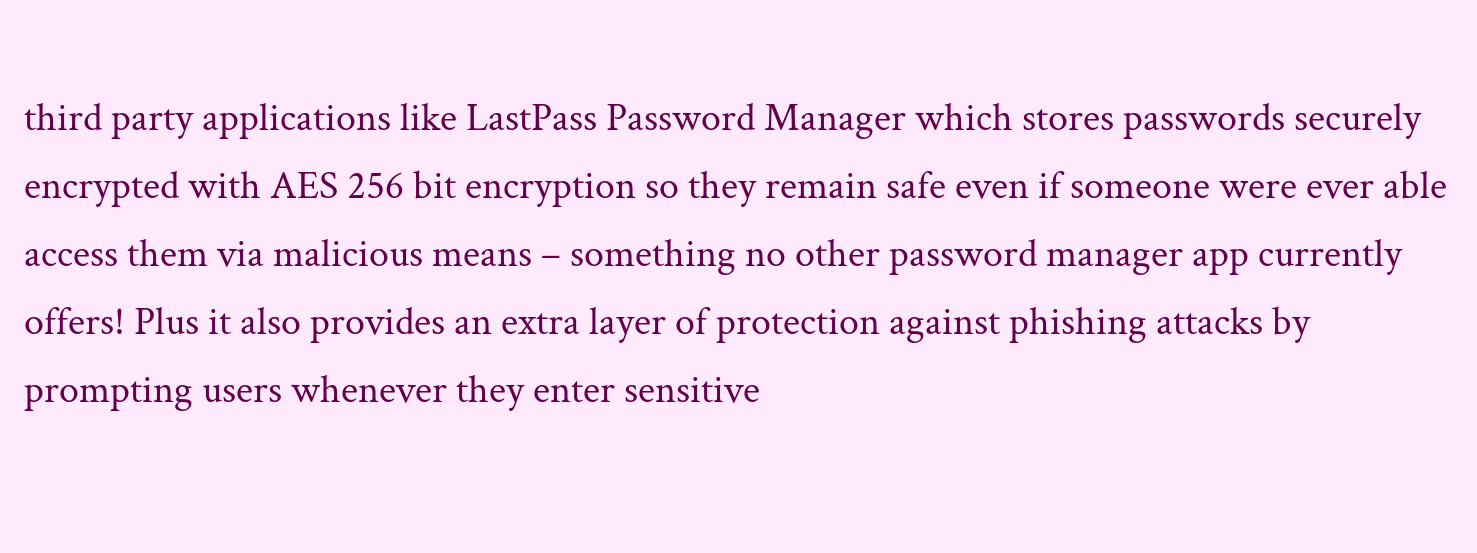third party applications like LastPass Password Manager which stores passwords securely encrypted with AES 256 bit encryption so they remain safe even if someone were ever able access them via malicious means – something no other password manager app currently offers! Plus it also provides an extra layer of protection against phishing attacks by prompting users whenever they enter sensitive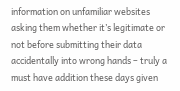information on unfamiliar websites asking them whether it’s legitimate or not before submitting their data accidentally into wrong hands – truly a must have addition these days given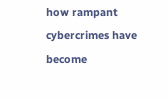how rampant cybercrimes have become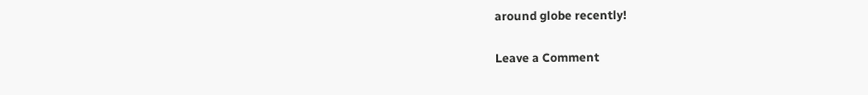around globe recently!

Leave a Comment